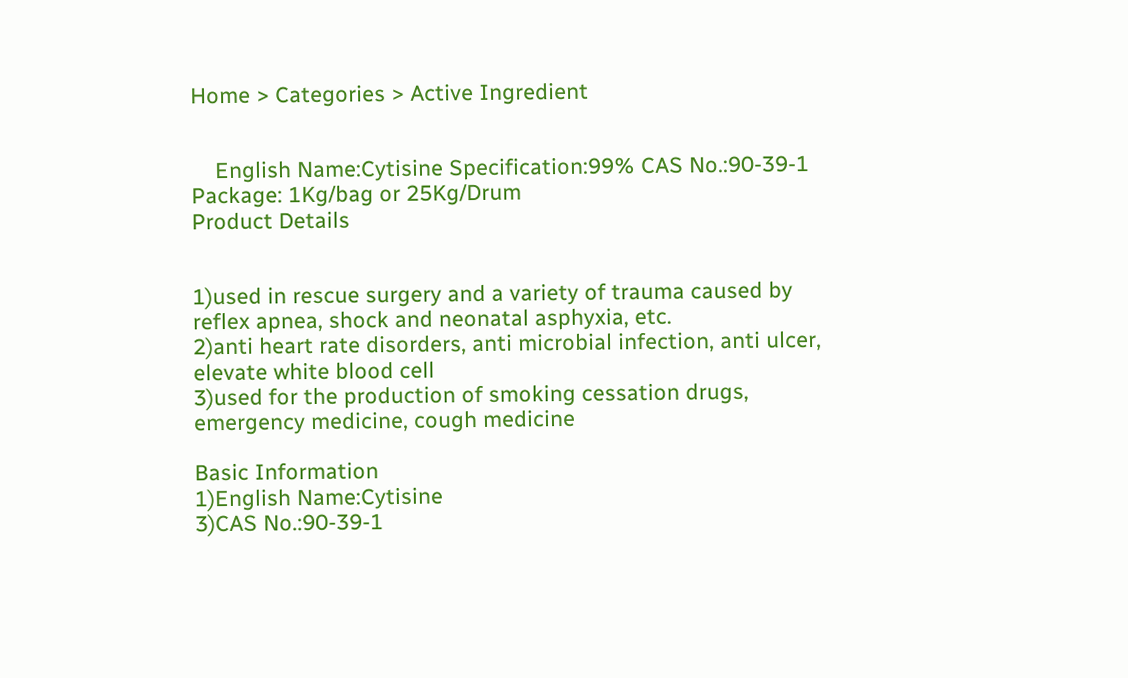Home > Categories > Active Ingredient


    English Name:Cytisine Specification:99% CAS No.:90-39-1 Package: 1Kg/bag or 25Kg/Drum
Product Details


1)used in rescue surgery and a variety of trauma caused by reflex apnea, shock and neonatal asphyxia, etc.
2)anti heart rate disorders, anti microbial infection, anti ulcer, elevate white blood cell
3)used for the production of smoking cessation drugs, emergency medicine, cough medicine

Basic Information
1)English Name:Cytisine
3)CAS No.:90-39-1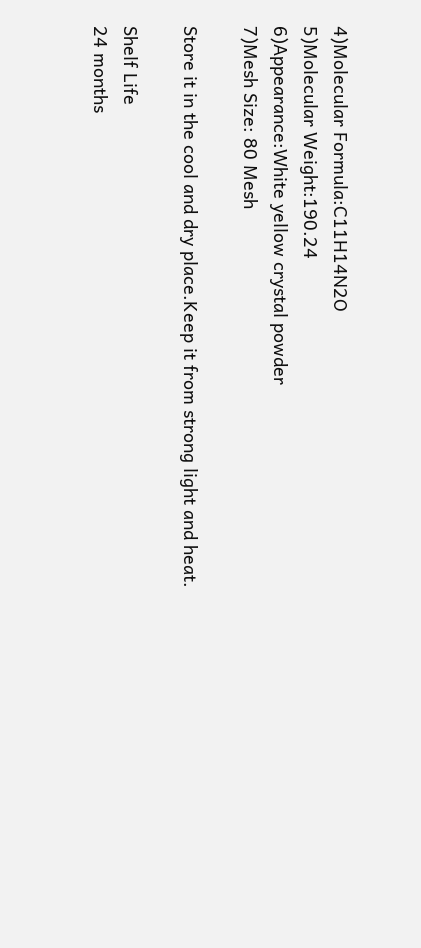4)Molecular Formula:C11H14N2O
5)Molecular Weight:190.24
6)Appearance:White yellow crystal powder
7)Mesh Size: 80 Mesh

Store it in the cool and dry place.Keep it from strong light and heat.

Shelf Life
24 months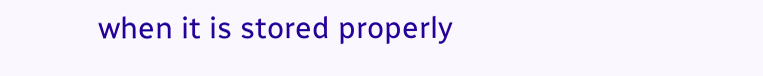when it is stored properly